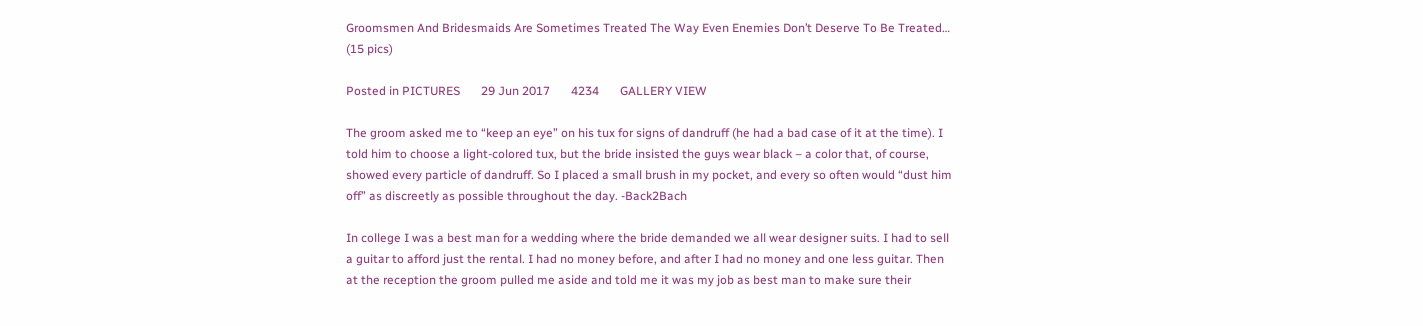Groomsmen And Bridesmaids Are Sometimes Treated The Way Even Enemies Don’t Deserve To Be Treated… (15 pics)

Posted in PICTURES       29 Jun 2017       4234       GALLERY VIEW

The groom asked me to “keep an eye” on his tux for signs of dandruff (he had a bad case of it at the time). I told him to choose a light-colored tux, but the bride insisted the guys wear black – a color that, of course, showed every particle of dandruff. So I placed a small brush in my pocket, and every so often would “dust him off” as discreetly as possible throughout the day. -Back2Bach

In college I was a best man for a wedding where the bride demanded we all wear designer suits. I had to sell a guitar to afford just the rental. I had no money before, and after I had no money and one less guitar. Then at the reception the groom pulled me aside and told me it was my job as best man to make sure their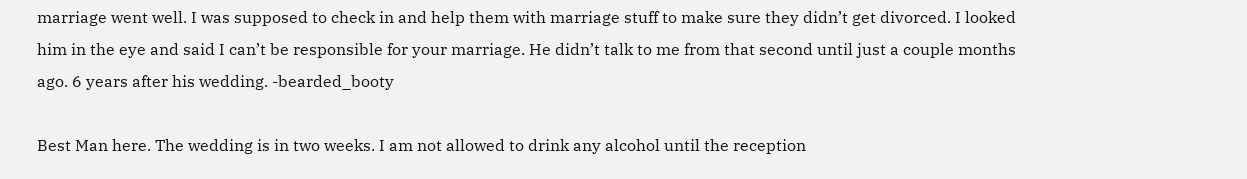marriage went well. I was supposed to check in and help them with marriage stuff to make sure they didn’t get divorced. I looked him in the eye and said I can’t be responsible for your marriage. He didn’t talk to me from that second until just a couple months ago. 6 years after his wedding. -bearded_booty

Best Man here. The wedding is in two weeks. I am not allowed to drink any alcohol until the reception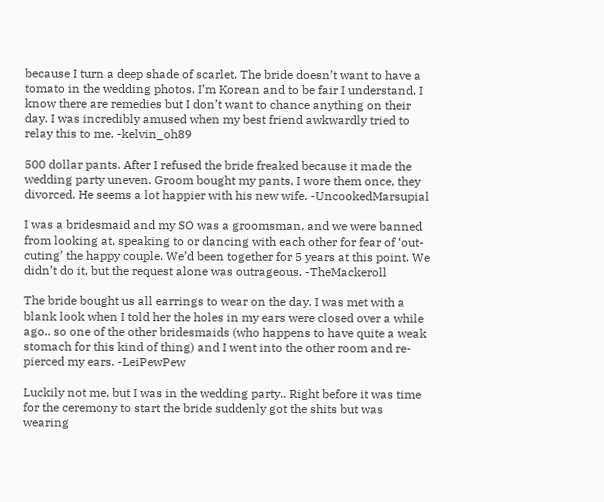because I turn a deep shade of scarlet. The bride doesn’t want to have a tomato in the wedding photos. I’m Korean and to be fair I understand. I know there are remedies but I don’t want to chance anything on their day. I was incredibly amused when my best friend awkwardly tried to relay this to me. -kelvin_oh89

500 dollar pants. After I refused the bride freaked because it made the wedding party uneven. Groom bought my pants, I wore them once, they divorced. He seems a lot happier with his new wife. -UncookedMarsupial

I was a bridesmaid and my SO was a groomsman, and we were banned from looking at, speaking to or dancing with each other for fear of ‘out-cuting’ the happy couple. We’d been together for 5 years at this point. We didn’t do it, but the request alone was outrageous. -TheMackeroll

The bride bought us all earrings to wear on the day. I was met with a blank look when I told her the holes in my ears were closed over a while ago.. so one of the other bridesmaids (who happens to have quite a weak stomach for this kind of thing) and I went into the other room and re-pierced my ears. -LeiPewPew

Luckily not me, but I was in the wedding party.. Right before it was time for the ceremony to start the bride suddenly got the shits but was wearing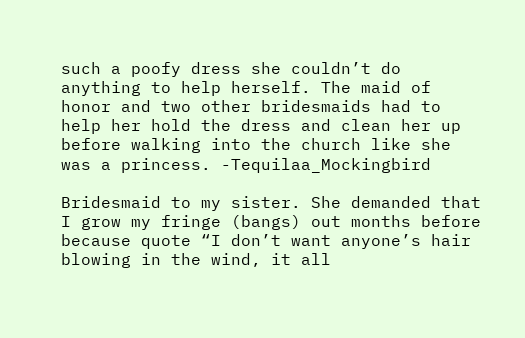such a poofy dress she couldn’t do anything to help herself. The maid of honor and two other bridesmaids had to help her hold the dress and clean her up before walking into the church like she was a princess. -Tequilaa_Mockingbird

Bridesmaid to my sister. She demanded that I grow my fringe (bangs) out months before because quote “I don’t want anyone’s hair blowing in the wind, it all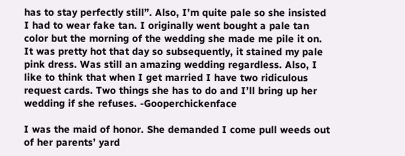has to stay perfectly still”. Also, I’m quite pale so she insisted I had to wear fake tan. I originally went bought a pale tan color but the morning of the wedding she made me pile it on. It was pretty hot that day so subsequently, it stained my pale pink dress. Was still an amazing wedding regardless. Also, I like to think that when I get married I have two ridiculous request cards. Two things she has to do and I’ll bring up her wedding if she refuses. -Gooperchickenface

I was the maid of honor. She demanded I come pull weeds out of her parents’ yard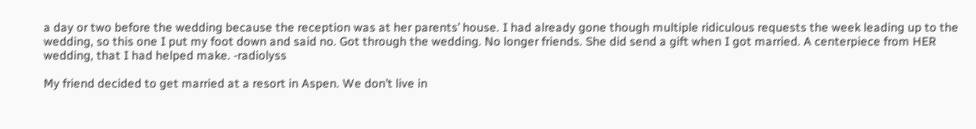a day or two before the wedding because the reception was at her parents’ house. I had already gone though multiple ridiculous requests the week leading up to the wedding, so this one I put my foot down and said no. Got through the wedding. No longer friends. She did send a gift when I got married. A centerpiece from HER wedding, that I had helped make. -radiolyss

My friend decided to get married at a resort in Aspen. We don’t live in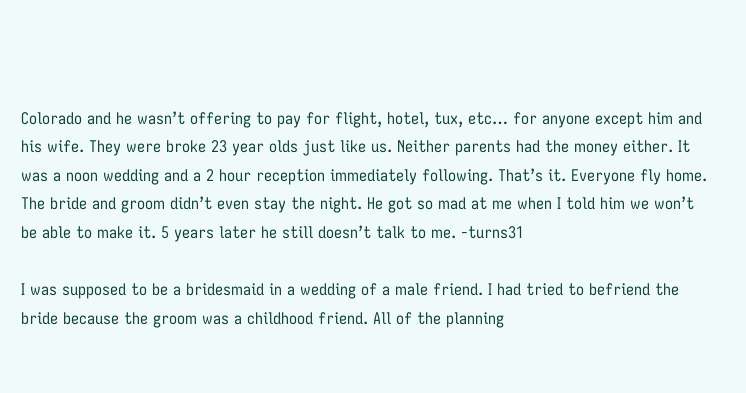Colorado and he wasn’t offering to pay for flight, hotel, tux, etc… for anyone except him and his wife. They were broke 23 year olds just like us. Neither parents had the money either. It was a noon wedding and a 2 hour reception immediately following. That’s it. Everyone fly home. The bride and groom didn’t even stay the night. He got so mad at me when I told him we won’t be able to make it. 5 years later he still doesn’t talk to me. -turns31

I was supposed to be a bridesmaid in a wedding of a male friend. I had tried to befriend the bride because the groom was a childhood friend. All of the planning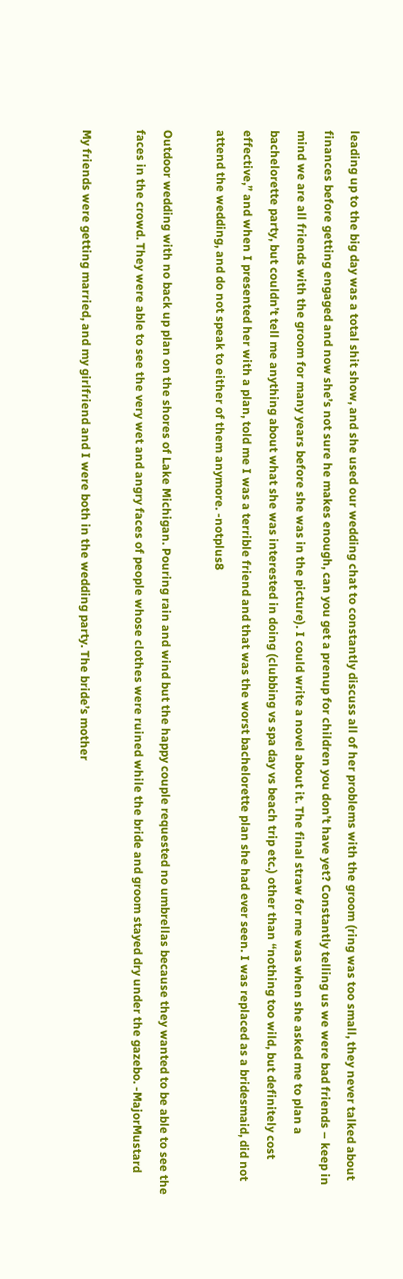leading up to the big day was a total shit show, and she used our wedding chat to constantly discuss all of her problems with the groom (ring was too small, they never talked about finances before getting engaged and now she’s not sure he makes enough, can you get a prenup for children you don’t have yet? Constantly telling us we were bad friends – keep in mind we are all friends with the groom for many years before she was in the picture). I could write a novel about it. The final straw for me was when she asked me to plan a bachelorette party, but couldn’t tell me anything about what she was interested in doing (clubbing vs spa day vs beach trip etc.) other than “nothing too wild, but definitely cost effective,” and when I presented her with a plan, told me I was a terrible friend and that was the worst bachelorette plan she had ever seen. I was replaced as a bridesmaid, did not attend the wedding, and do not speak to either of them anymore. -notplus8

Outdoor wedding with no back up plan on the shores of Lake Michigan. Pouring rain and wind but the happy couple requested no umbrellas because they wanted to be able to see the faces in the crowd. They were able to see the very wet and angry faces of people whose clothes were ruined while the bride and groom stayed dry under the gazebo. -MajorMustard

My friends were getting married, and my girlfriend and I were both in the wedding party. The bride’s mother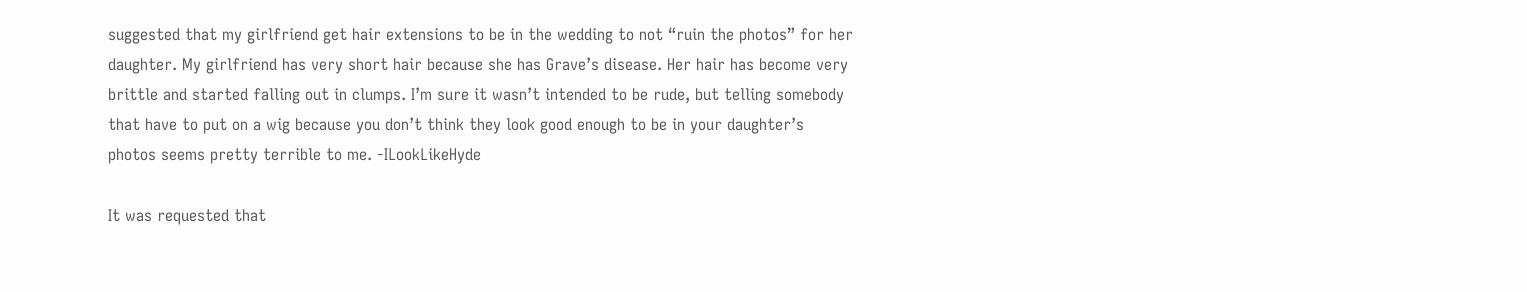suggested that my girlfriend get hair extensions to be in the wedding to not “ruin the photos” for her daughter. My girlfriend has very short hair because she has Grave’s disease. Her hair has become very brittle and started falling out in clumps. I’m sure it wasn’t intended to be rude, but telling somebody that have to put on a wig because you don’t think they look good enough to be in your daughter’s photos seems pretty terrible to me. -ILookLikeHyde

It was requested that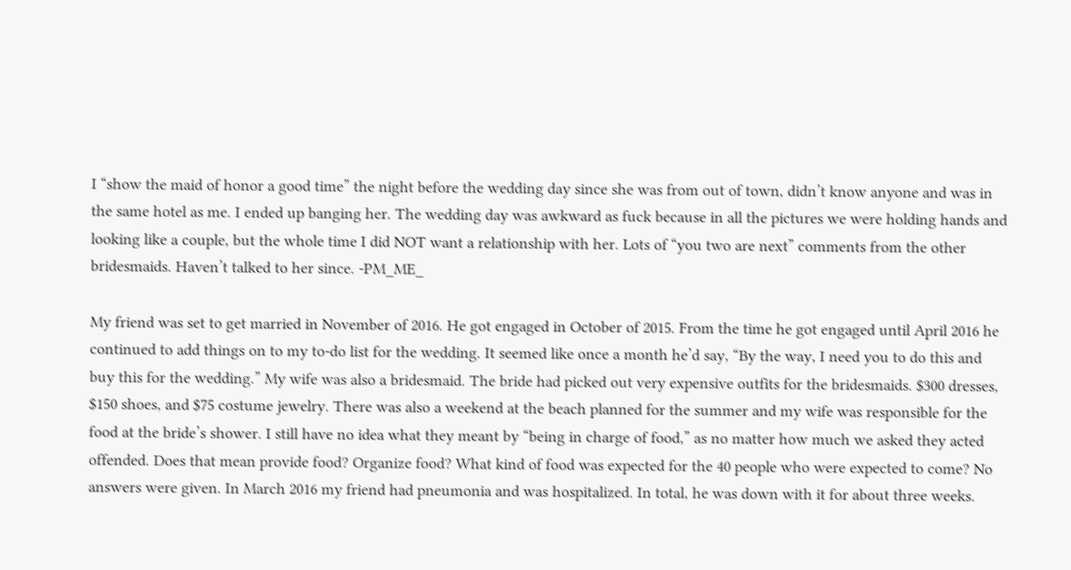I “show the maid of honor a good time” the night before the wedding day since she was from out of town, didn’t know anyone and was in the same hotel as me. I ended up banging her. The wedding day was awkward as fuck because in all the pictures we were holding hands and looking like a couple, but the whole time I did NOT want a relationship with her. Lots of “you two are next” comments from the other bridesmaids. Haven’t talked to her since. -PM_ME_

My friend was set to get married in November of 2016. He got engaged in October of 2015. From the time he got engaged until April 2016 he continued to add things on to my to-do list for the wedding. It seemed like once a month he’d say, “By the way, I need you to do this and buy this for the wedding.” My wife was also a bridesmaid. The bride had picked out very expensive outfits for the bridesmaids. $300 dresses, $150 shoes, and $75 costume jewelry. There was also a weekend at the beach planned for the summer and my wife was responsible for the food at the bride’s shower. I still have no idea what they meant by “being in charge of food,” as no matter how much we asked they acted offended. Does that mean provide food? Organize food? What kind of food was expected for the 40 people who were expected to come? No answers were given. In March 2016 my friend had pneumonia and was hospitalized. In total, he was down with it for about three weeks.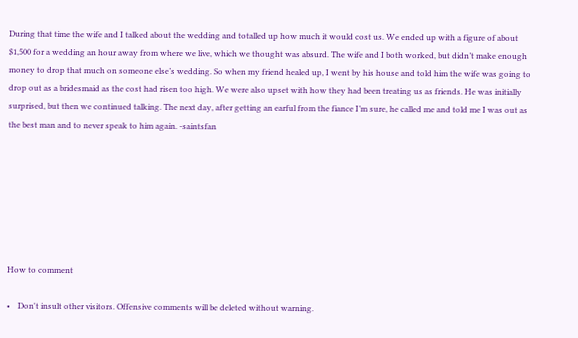During that time the wife and I talked about the wedding and totalled up how much it would cost us. We ended up with a figure of about $1,500 for a wedding an hour away from where we live, which we thought was absurd. The wife and I both worked, but didn’t make enough money to drop that much on someone else’s wedding. So when my friend healed up, I went by his house and told him the wife was going to drop out as a bridesmaid as the cost had risen too high. We were also upset with how they had been treating us as friends. He was initially surprised, but then we continued talking. The next day, after getting an earful from the fiance I’m sure, he called me and told me I was out as the best man and to never speak to him again. -saintsfan







How to comment

•    Don't insult other visitors. Offensive comments will be deleted without warning.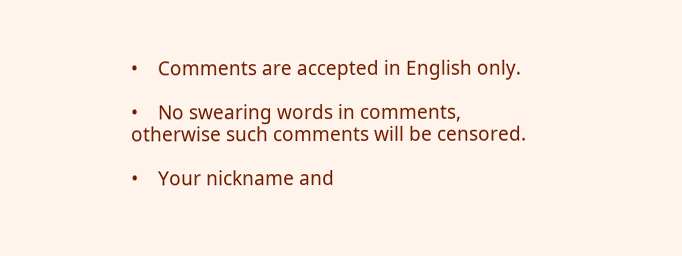•    Comments are accepted in English only.

•    No swearing words in comments, otherwise such comments will be censored.

•    Your nickname and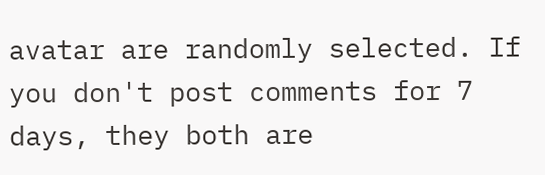avatar are randomly selected. If you don't post comments for 7 days, they both are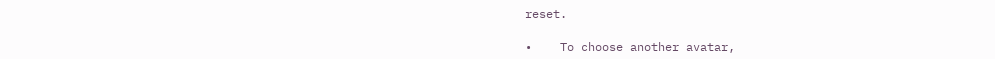reset.

•    To choose another avatar,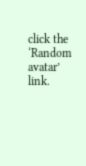click the ‘Random avatar’ link.